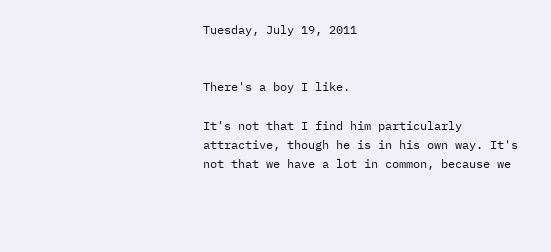Tuesday, July 19, 2011


There's a boy I like.

It's not that I find him particularly attractive, though he is in his own way. It's not that we have a lot in common, because we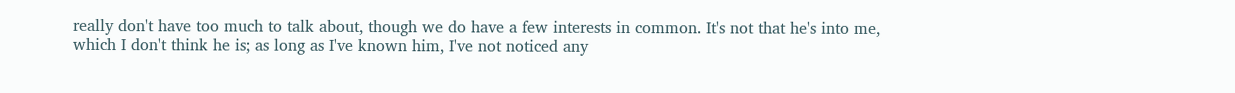really don't have too much to talk about, though we do have a few interests in common. It's not that he's into me, which I don't think he is; as long as I've known him, I've not noticed any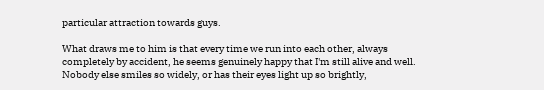particular attraction towards guys.

What draws me to him is that every time we run into each other, always completely by accident, he seems genuinely happy that I'm still alive and well. Nobody else smiles so widely, or has their eyes light up so brightly,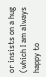or insists on a hug (which I am always happy to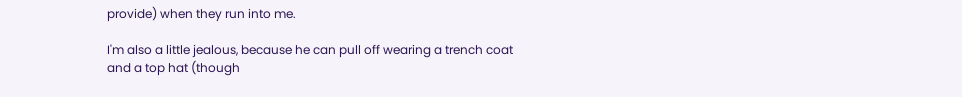provide) when they run into me.

I'm also a little jealous, because he can pull off wearing a trench coat and a top hat (though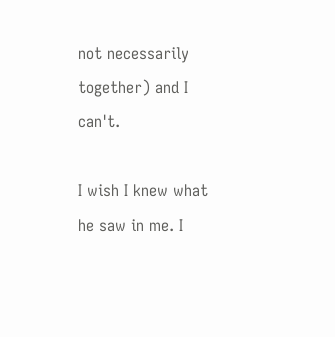not necessarily together) and I can't.

I wish I knew what he saw in me. I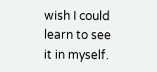wish I could learn to see it in myself.